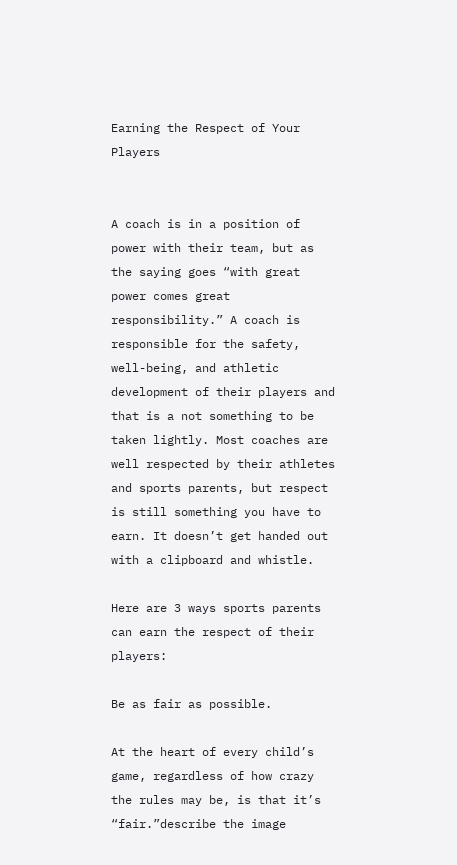Earning the Respect of Your Players


A coach is in a position of power with their team, but as the saying goes “with great power comes great responsibility.” A coach is responsible for the safety, well-being, and athletic development of their players and that is a not something to be taken lightly. Most coaches are well respected by their athletes and sports parents, but respect is still something you have to earn. It doesn’t get handed out with a clipboard and whistle.

Here are 3 ways sports parents can earn the respect of their players:

Be as fair as possible.

At the heart of every child’s game, regardless of how crazy the rules may be, is that it’s “fair.”describe the image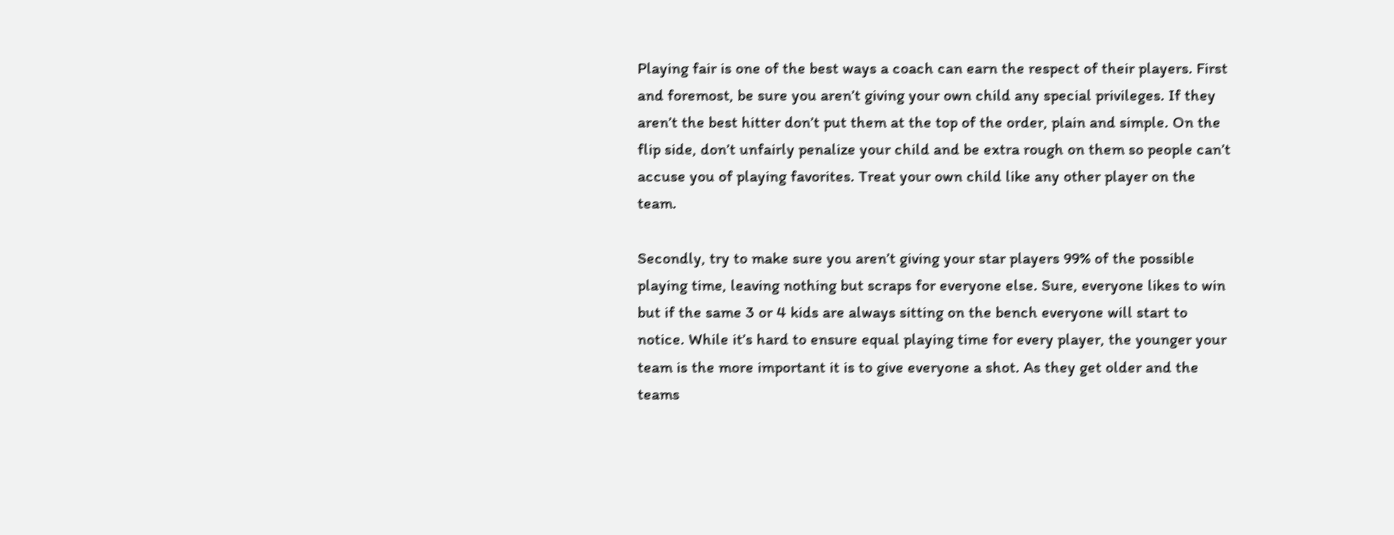Playing fair is one of the best ways a coach can earn the respect of their players. First and foremost, be sure you aren’t giving your own child any special privileges. If they aren’t the best hitter don’t put them at the top of the order, plain and simple. On the flip side, don’t unfairly penalize your child and be extra rough on them so people can’t accuse you of playing favorites. Treat your own child like any other player on the team.

Secondly, try to make sure you aren’t giving your star players 99% of the possible playing time, leaving nothing but scraps for everyone else. Sure, everyone likes to win but if the same 3 or 4 kids are always sitting on the bench everyone will start to notice. While it’s hard to ensure equal playing time for every player, the younger your team is the more important it is to give everyone a shot. As they get older and the teams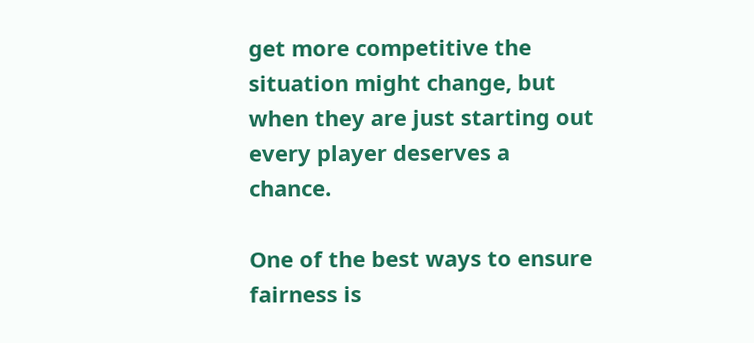get more competitive the situation might change, but when they are just starting out every player deserves a chance.

One of the best ways to ensure fairness is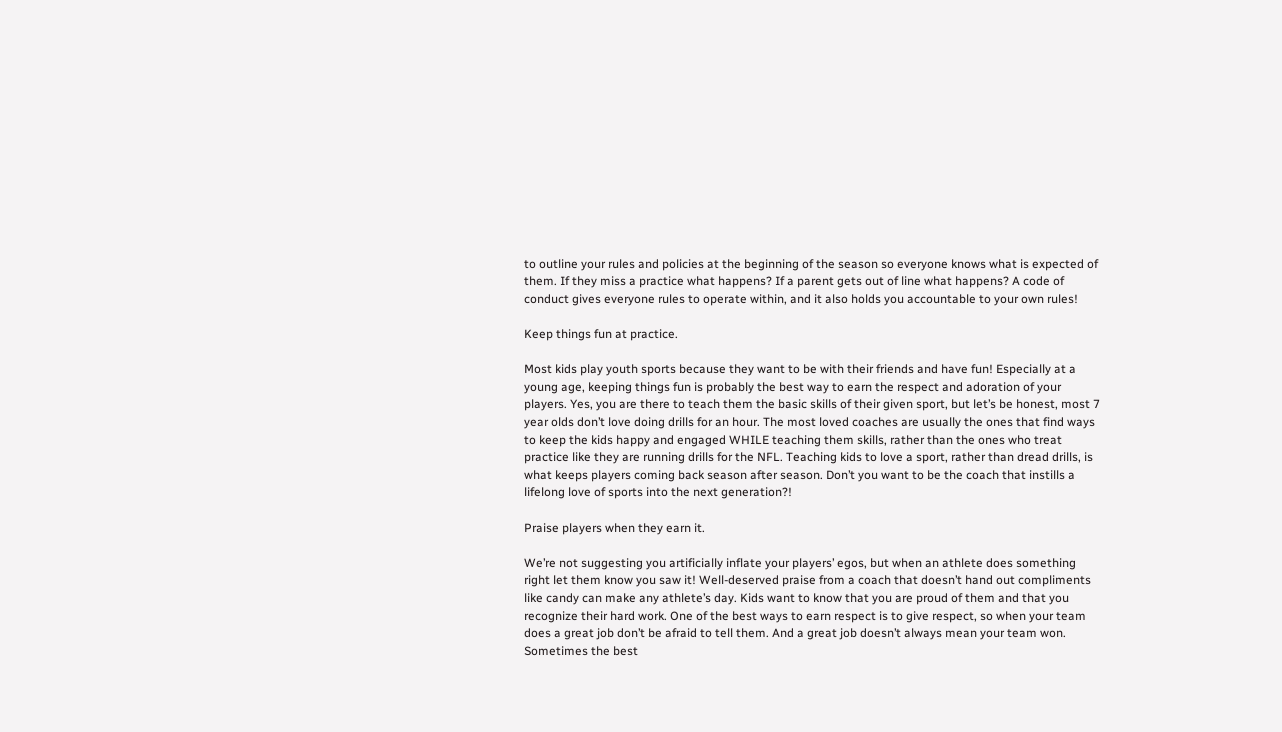to outline your rules and policies at the beginning of the season so everyone knows what is expected of them. If they miss a practice what happens? If a parent gets out of line what happens? A code of conduct gives everyone rules to operate within, and it also holds you accountable to your own rules!

Keep things fun at practice.

Most kids play youth sports because they want to be with their friends and have fun! Especially at a young age, keeping things fun is probably the best way to earn the respect and adoration of your players. Yes, you are there to teach them the basic skills of their given sport, but let’s be honest, most 7 year olds don’t love doing drills for an hour. The most loved coaches are usually the ones that find ways to keep the kids happy and engaged WHILE teaching them skills, rather than the ones who treat practice like they are running drills for the NFL. Teaching kids to love a sport, rather than dread drills, is what keeps players coming back season after season. Don’t you want to be the coach that instills a lifelong love of sports into the next generation?!

Praise players when they earn it.

We’re not suggesting you artificially inflate your players’ egos, but when an athlete does something right let them know you saw it! Well-deserved praise from a coach that doesn’t hand out compliments like candy can make any athlete’s day. Kids want to know that you are proud of them and that you recognize their hard work. One of the best ways to earn respect is to give respect, so when your team does a great job don’t be afraid to tell them. And a great job doesn’t always mean your team won. Sometimes the best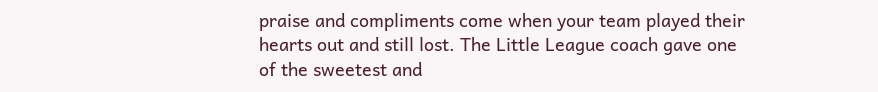praise and compliments come when your team played their hearts out and still lost. The Little League coach gave one of the sweetest and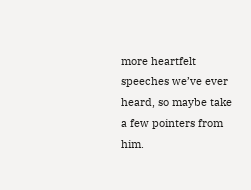more heartfelt speeches we’ve ever heard, so maybe take a few pointers from him.